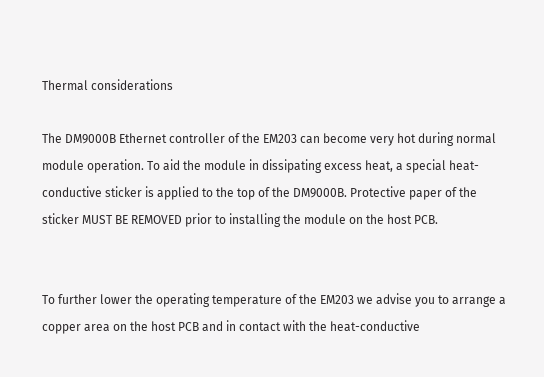Thermal considerations

The DM9000B Ethernet controller of the EM203 can become very hot during normal module operation. To aid the module in dissipating excess heat, a special heat-conductive sticker is applied to the top of the DM9000B. Protective paper of the sticker MUST BE REMOVED prior to installing the module on the host PCB.


To further lower the operating temperature of the EM203 we advise you to arrange a copper area on the host PCB and in contact with the heat-conductive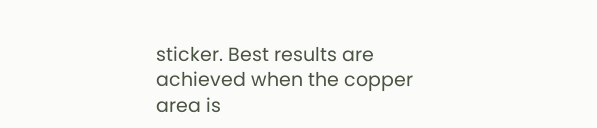sticker. Best results are achieved when the copper area is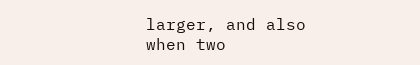larger, and also when two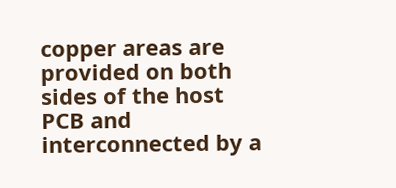copper areas are provided on both sides of the host PCB and interconnected by a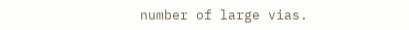number of large vias.